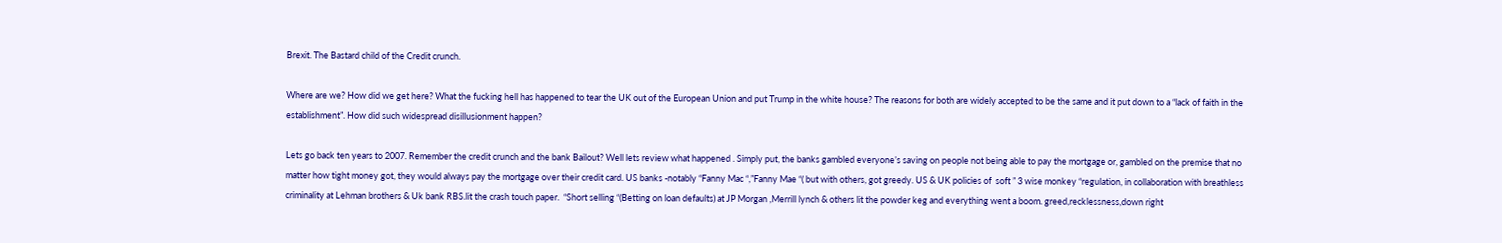Brexit. The Bastard child of the Credit crunch.

Where are we? How did we get here? What the fucking hell has happened to tear the UK out of the European Union and put Trump in the white house? The reasons for both are widely accepted to be the same and it put down to a “lack of faith in the establishment”. How did such widespread disillusionment happen?

Lets go back ten years to 2007. Remember the credit crunch and the bank Bailout? Well lets review what happened . Simply put, the banks gambled everyone’s saving on people not being able to pay the mortgage or, gambled on the premise that no matter how tight money got, they would always pay the mortgage over their credit card. US banks -notably “Fanny Mac “,”Fanny Mae “( but with others, got greedy. US & UK policies of  soft ” 3 wise monkey “regulation, in collaboration with breathless criminality at Lehman brothers & Uk bank RBS.lit the crash touch paper.  “Short selling “(Betting on loan defaults) at JP Morgan ,Merrill lynch & others lit the powder keg and everything went a boom. greed,recklessness,down right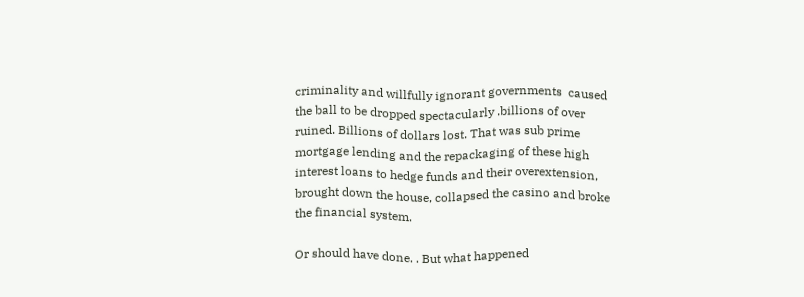criminality and willfully ignorant governments  caused the ball to be dropped spectacularly .billions of over ruined. Billions of dollars lost. That was sub prime mortgage lending and the repackaging of these high interest loans to hedge funds and their overextension, brought down the house, collapsed the casino and broke the financial system.

Or should have done. . But what happened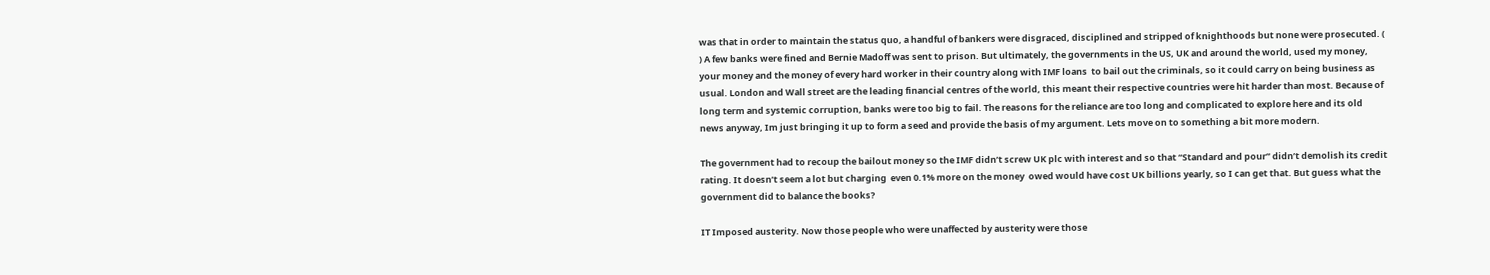was that in order to maintain the status quo, a handful of bankers were disgraced, disciplined and stripped of knighthoods but none were prosecuted. ( ) A few banks were fined and Bernie Madoff was sent to prison. But ultimately, the governments in the US, UK and around the world, used my money, your money and the money of every hard worker in their country along with IMF loans  to bail out the criminals, so it could carry on being business as usual. London and Wall street are the leading financial centres of the world, this meant their respective countries were hit harder than most. Because of long term and systemic corruption, banks were too big to fail. The reasons for the reliance are too long and complicated to explore here and its old news anyway, Im just bringing it up to form a seed and provide the basis of my argument. Lets move on to something a bit more modern.

The government had to recoup the bailout money so the IMF didn’t screw UK plc with interest and so that “Standard and pour” didn’t demolish its credit rating. It doesn’t seem a lot but charging  even 0.1% more on the money  owed would have cost UK billions yearly, so I can get that. But guess what the government did to balance the books?

IT Imposed austerity. Now those people who were unaffected by austerity were those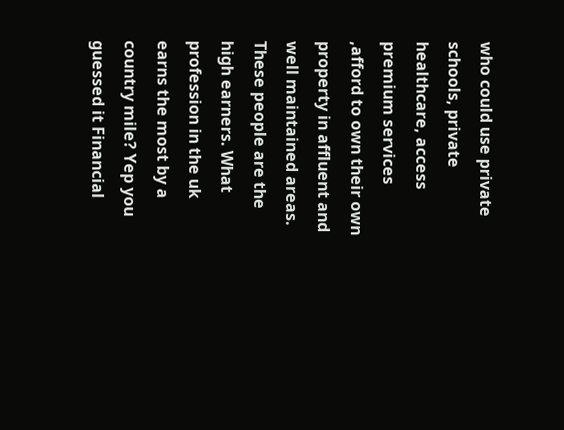who could use private schools, private healthcare, access premium services ,afford to own their own property in affluent and well maintained areas. These people are the high earners. What profession in the uk earns the most by a country mile? Yep you guessed it Financial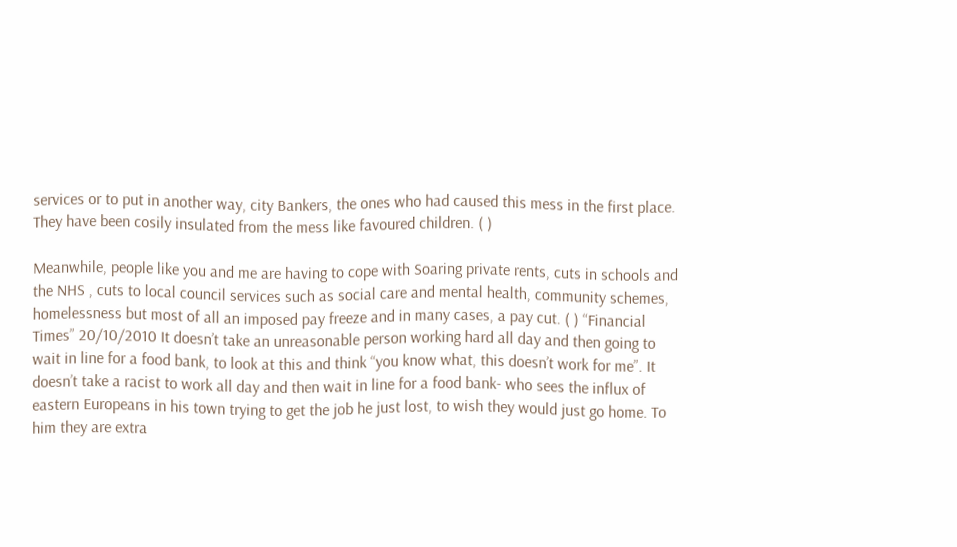services or to put in another way, city Bankers, the ones who had caused this mess in the first place. They have been cosily insulated from the mess like favoured children. ( )

Meanwhile, people like you and me are having to cope with Soaring private rents, cuts in schools and the NHS , cuts to local council services such as social care and mental health, community schemes, homelessness but most of all an imposed pay freeze and in many cases, a pay cut. ( ) “Financial Times” 20/10/2010 It doesn’t take an unreasonable person working hard all day and then going to wait in line for a food bank, to look at this and think “you know what, this doesn’t work for me”. It doesn’t take a racist to work all day and then wait in line for a food bank- who sees the influx of eastern Europeans in his town trying to get the job he just lost, to wish they would just go home. To him they are extra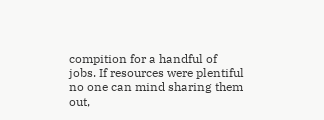compition for a handful of jobs. If resources were plentiful no one can mind sharing them out,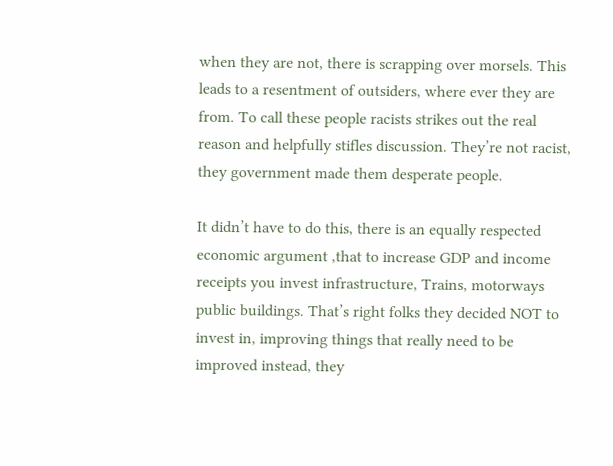when they are not, there is scrapping over morsels. This leads to a resentment of outsiders, where ever they are from. To call these people racists strikes out the real reason and helpfully stifles discussion. They’re not racist, they government made them desperate people.

It didn’t have to do this, there is an equally respected economic argument ,that to increase GDP and income receipts you invest infrastructure, Trains, motorways public buildings. That’s right folks they decided NOT to invest in, improving things that really need to be improved instead, they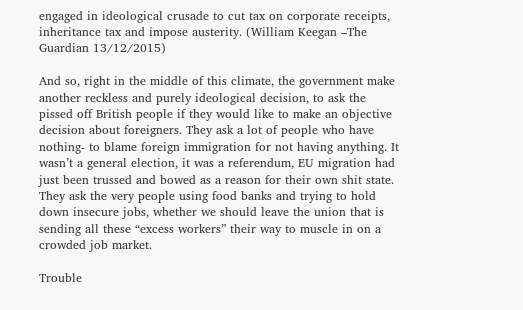engaged in ideological crusade to cut tax on corporate receipts, inheritance tax and impose austerity. (William Keegan –The Guardian 13/12/2015)

And so, right in the middle of this climate, the government make another reckless and purely ideological decision, to ask the pissed off British people if they would like to make an objective decision about foreigners. They ask a lot of people who have nothing- to blame foreign immigration for not having anything. It wasn’t a general election, it was a referendum, EU migration had just been trussed and bowed as a reason for their own shit state. They ask the very people using food banks and trying to hold down insecure jobs, whether we should leave the union that is sending all these “excess workers” their way to muscle in on a crowded job market.

Trouble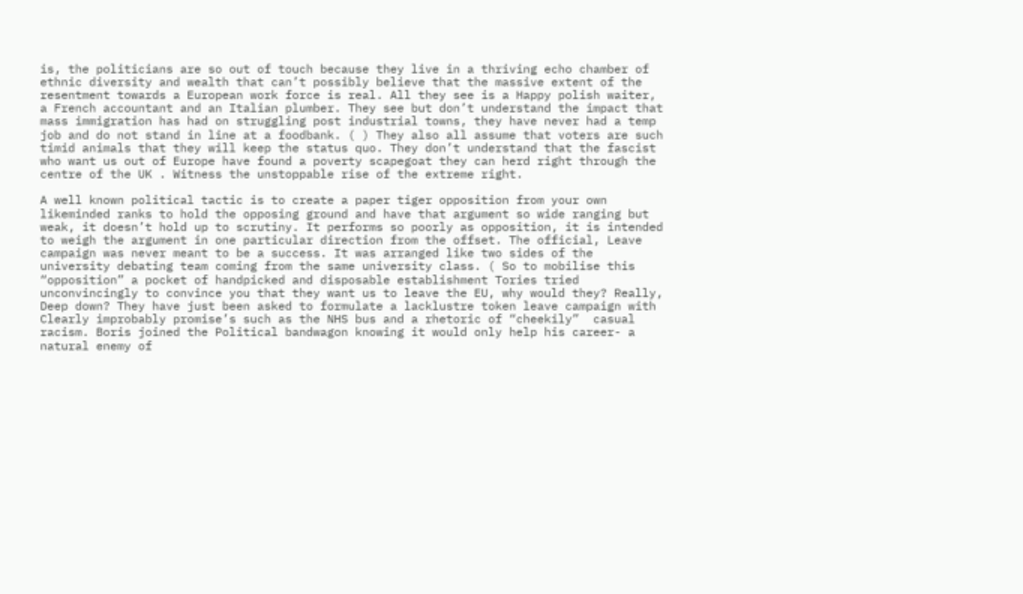is, the politicians are so out of touch because they live in a thriving echo chamber of ethnic diversity and wealth that can’t possibly believe that the massive extent of the resentment towards a European work force is real. All they see is a Happy polish waiter, a French accountant and an Italian plumber. They see but don’t understand the impact that mass immigration has had on struggling post industrial towns, they have never had a temp job and do not stand in line at a foodbank. ( ) They also all assume that voters are such timid animals that they will keep the status quo. They don’t understand that the fascist who want us out of Europe have found a poverty scapegoat they can herd right through the centre of the UK . Witness the unstoppable rise of the extreme right.

A well known political tactic is to create a paper tiger opposition from your own likeminded ranks to hold the opposing ground and have that argument so wide ranging but weak, it doesn’t hold up to scrutiny. It performs so poorly as opposition, it is intended to weigh the argument in one particular direction from the offset. The official, Leave campaign was never meant to be a success. It was arranged like two sides of the university debating team coming from the same university class. ( So to mobilise this “opposition” a pocket of handpicked and disposable establishment Tories tried unconvincingly to convince you that they want us to leave the EU, why would they? Really, Deep down? They have just been asked to formulate a lacklustre token leave campaign with Clearly improbably promise’s such as the NHS bus and a rhetoric of “cheekily”  casual racism. Boris joined the Political bandwagon knowing it would only help his career- a natural enemy of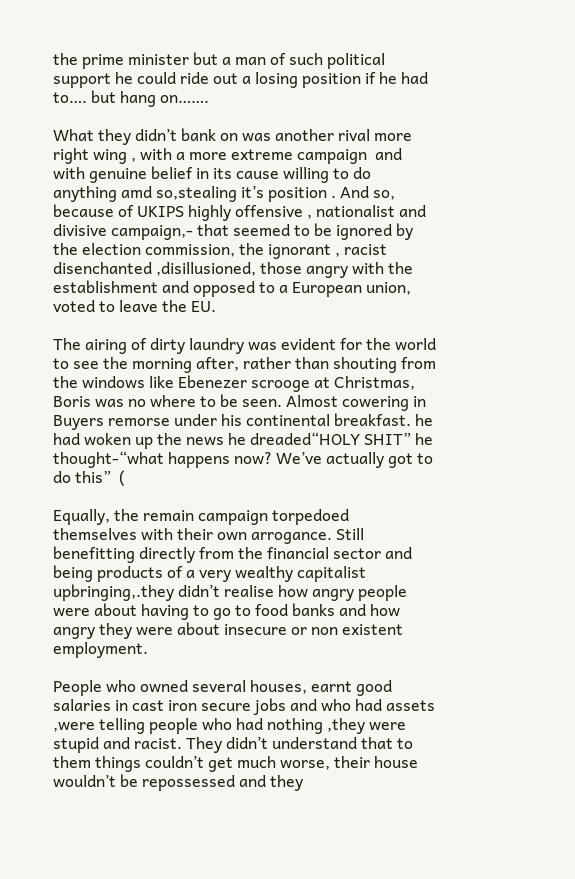the prime minister but a man of such political support he could ride out a losing position if he had to…. but hang on…….

What they didn’t bank on was another rival more right wing , with a more extreme campaign  and with genuine belief in its cause willing to do anything amd so,stealing it’s position . And so, because of UKIPS highly offensive , nationalist and divisive campaign,- that seemed to be ignored by the election commission, the ignorant , racist disenchanted ,disillusioned, those angry with the establishment and opposed to a European union, voted to leave the EU.

The airing of dirty laundry was evident for the world to see the morning after, rather than shouting from the windows like Ebenezer scrooge at Christmas, Boris was no where to be seen. Almost cowering in Buyers remorse under his continental breakfast. he had woken up the news he dreaded“HOLY SHIT” he thought-“what happens now? We’ve actually got to do this”  (

Equally, the remain campaign torpedoed themselves with their own arrogance. Still benefitting directly from the financial sector and being products of a very wealthy capitalist upbringing,.they didn’t realise how angry people were about having to go to food banks and how angry they were about insecure or non existent employment.

People who owned several houses, earnt good salaries in cast iron secure jobs and who had assets ,were telling people who had nothing ,they were stupid and racist. They didn’t understand that to them things couldn’t get much worse, their house wouldn’t be repossessed and they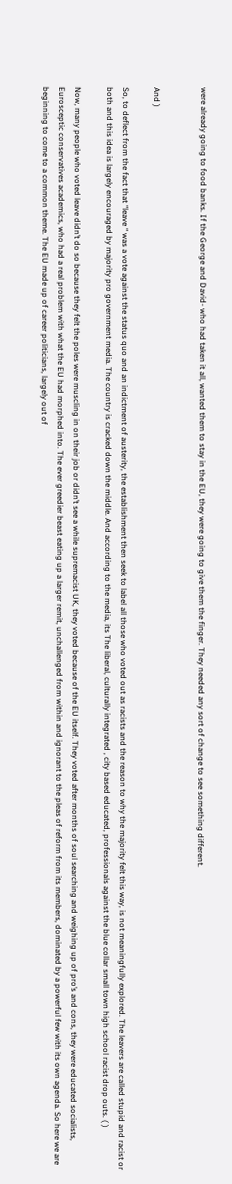were already going to food banks. If the George and David- who had taken it all, wanted them to stay in the EU, they were going to give them the finger. They needed any sort of change to see something different.


And )

So, to deflect from the fact that “leave “ was a vote against the status quo and an indictment of austerity, the establishment then seek to label all those who voted out as racists and the reason to why the majority felt this way, is not meaningfully explored. The leavers are called stupid and racist or both and this idea is largely encouraged by majority pro government media. The country is cracked down the middle. And according to the media, its The liberal, culturally integrated , city based educated, professionals against the blue collar small town high school racist drop outs. ( )

Now, many people who voted leave didn’t do so because they felt the poles were muscling in on their job or didn’t see a while supremacist UK, they voted because of the EU itself. They voted after months of soul searching and weighing up of pro’s and cons, they were educated socialists, Eurosceptic conservatives academics, who had a real problem with what the EU had morphed into. The ever greedier beast eating up a larger remit, unchallenged from within and ignorant to the pleas of reform from its members, dominated by a powerful few with its own agenda. So here we are beginning to come to a common theme. The EU made up of career politicians, largely out of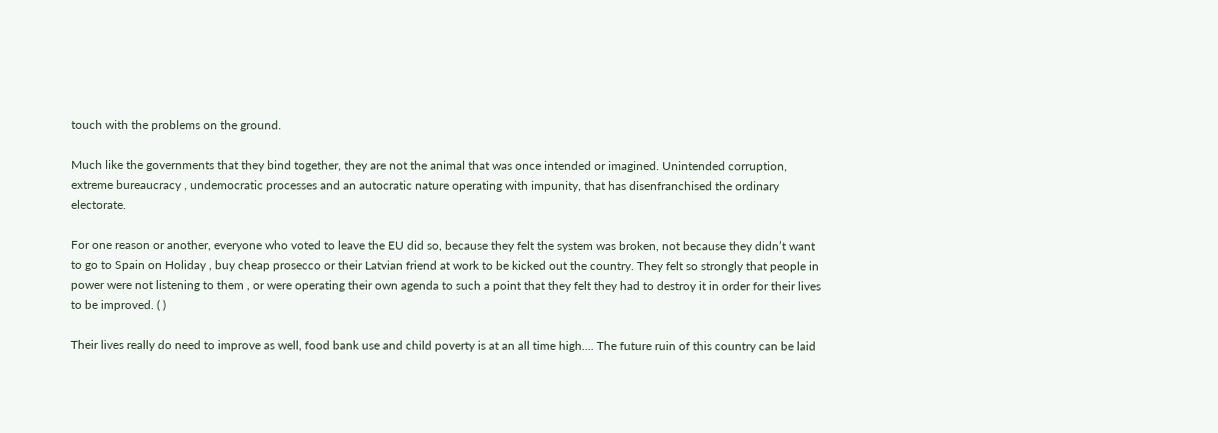touch with the problems on the ground.

Much like the governments that they bind together, they are not the animal that was once intended or imagined. Unintended corruption, extreme bureaucracy , undemocratic processes and an autocratic nature operating with impunity, that has disenfranchised the ordinary electorate.

For one reason or another, everyone who voted to leave the EU did so, because they felt the system was broken, not because they didn’t want to go to Spain on Holiday , buy cheap prosecco or their Latvian friend at work to be kicked out the country. They felt so strongly that people in power were not listening to them , or were operating their own agenda to such a point that they felt they had to destroy it in order for their lives to be improved. ( )

Their lives really do need to improve as well, food bank use and child poverty is at an all time high…. The future ruin of this country can be laid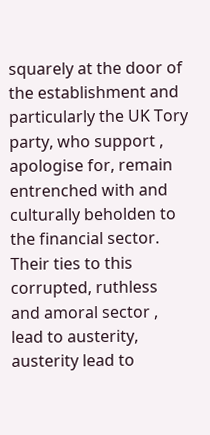squarely at the door of the establishment and particularly the UK Tory party, who support , apologise for, remain entrenched with and culturally beholden to the financial sector. Their ties to this corrupted, ruthless and amoral sector , lead to austerity, austerity lead to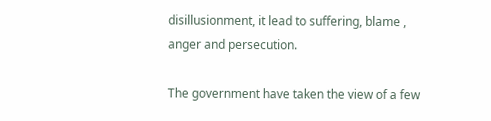disillusionment, it lead to suffering, blame , anger and persecution.

The government have taken the view of a few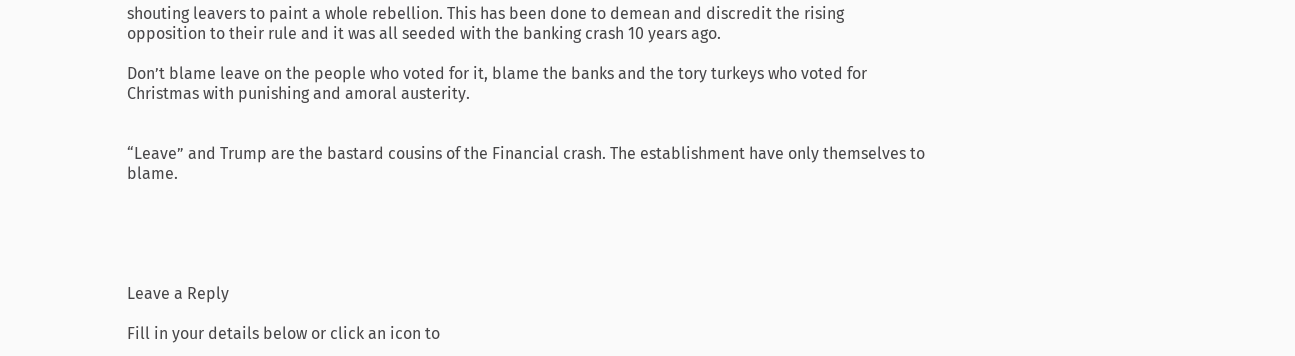shouting leavers to paint a whole rebellion. This has been done to demean and discredit the rising opposition to their rule and it was all seeded with the banking crash 10 years ago.

Don’t blame leave on the people who voted for it, blame the banks and the tory turkeys who voted for Christmas with punishing and amoral austerity.


“Leave” and Trump are the bastard cousins of the Financial crash. The establishment have only themselves to blame.





Leave a Reply

Fill in your details below or click an icon to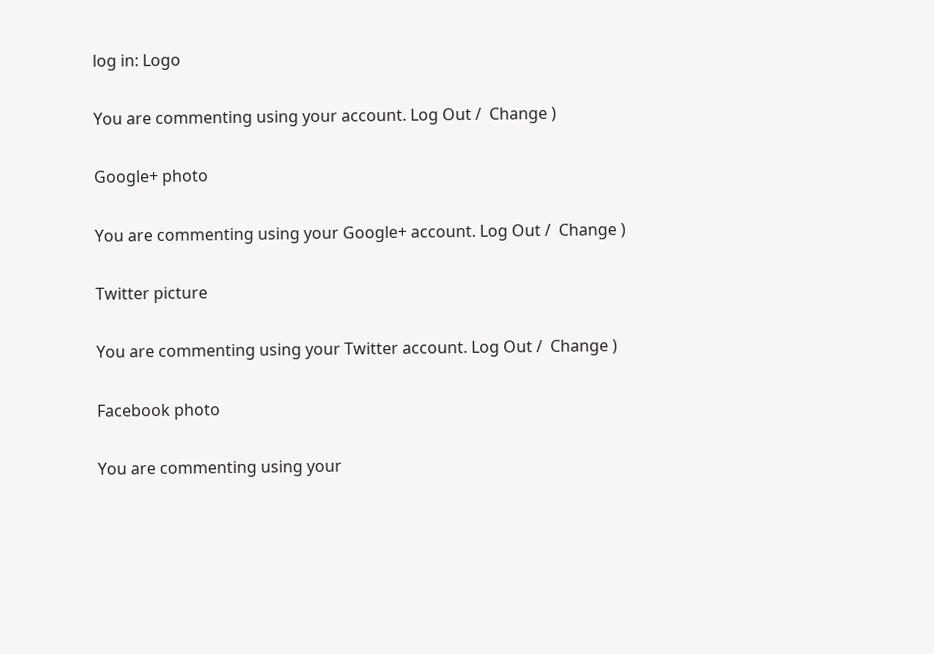log in: Logo

You are commenting using your account. Log Out /  Change )

Google+ photo

You are commenting using your Google+ account. Log Out /  Change )

Twitter picture

You are commenting using your Twitter account. Log Out /  Change )

Facebook photo

You are commenting using your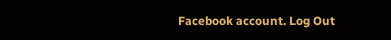Facebook account. Log Out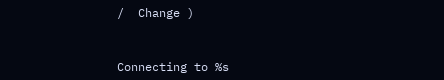/  Change )


Connecting to %s